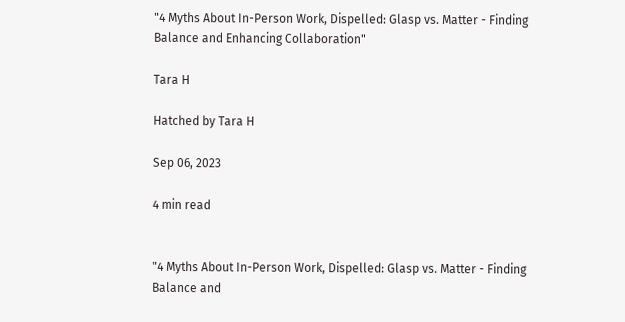"4 Myths About In-Person Work, Dispelled: Glasp vs. Matter - Finding Balance and Enhancing Collaboration"

Tara H

Hatched by Tara H

Sep 06, 2023

4 min read


"4 Myths About In-Person Work, Dispelled: Glasp vs. Matter - Finding Balance and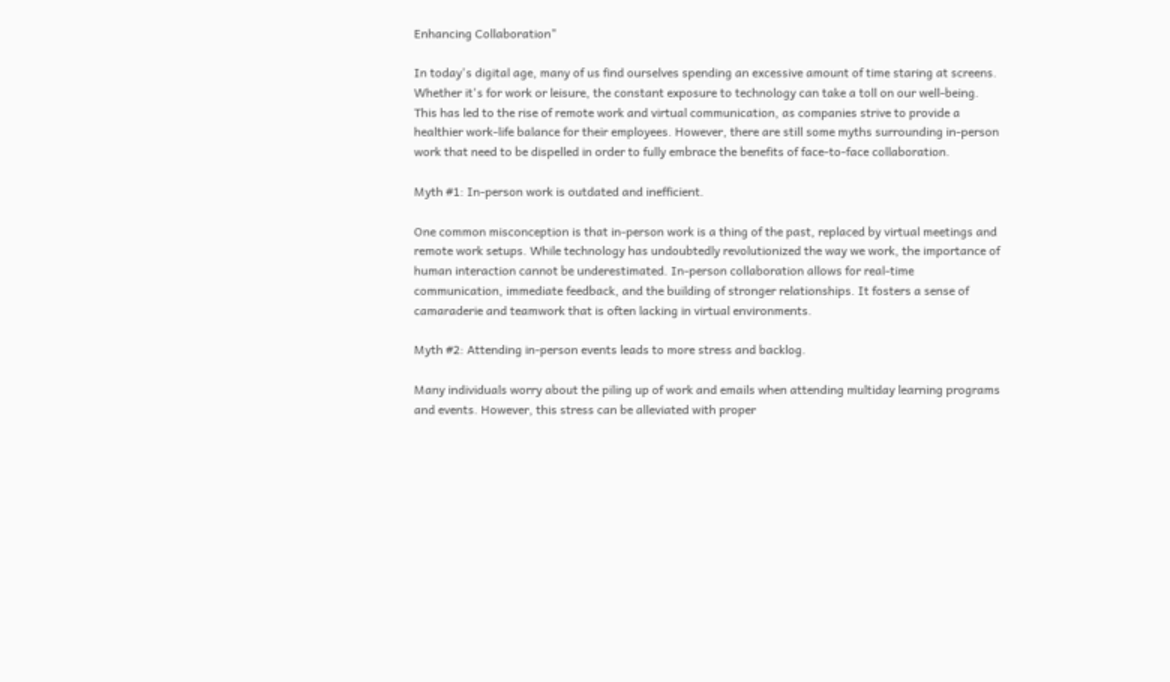Enhancing Collaboration"

In today's digital age, many of us find ourselves spending an excessive amount of time staring at screens. Whether it's for work or leisure, the constant exposure to technology can take a toll on our well-being. This has led to the rise of remote work and virtual communication, as companies strive to provide a healthier work-life balance for their employees. However, there are still some myths surrounding in-person work that need to be dispelled in order to fully embrace the benefits of face-to-face collaboration.

Myth #1: In-person work is outdated and inefficient.

One common misconception is that in-person work is a thing of the past, replaced by virtual meetings and remote work setups. While technology has undoubtedly revolutionized the way we work, the importance of human interaction cannot be underestimated. In-person collaboration allows for real-time communication, immediate feedback, and the building of stronger relationships. It fosters a sense of camaraderie and teamwork that is often lacking in virtual environments.

Myth #2: Attending in-person events leads to more stress and backlog.

Many individuals worry about the piling up of work and emails when attending multiday learning programs and events. However, this stress can be alleviated with proper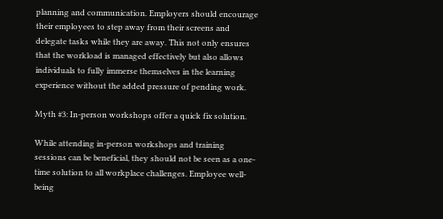planning and communication. Employers should encourage their employees to step away from their screens and delegate tasks while they are away. This not only ensures that the workload is managed effectively but also allows individuals to fully immerse themselves in the learning experience without the added pressure of pending work.

Myth #3: In-person workshops offer a quick fix solution.

While attending in-person workshops and training sessions can be beneficial, they should not be seen as a one-time solution to all workplace challenges. Employee well-being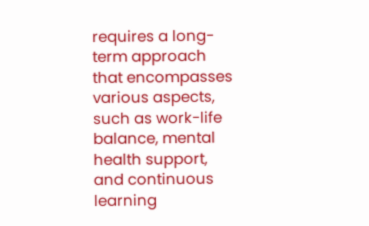requires a long-term approach that encompasses various aspects, such as work-life balance, mental health support, and continuous learning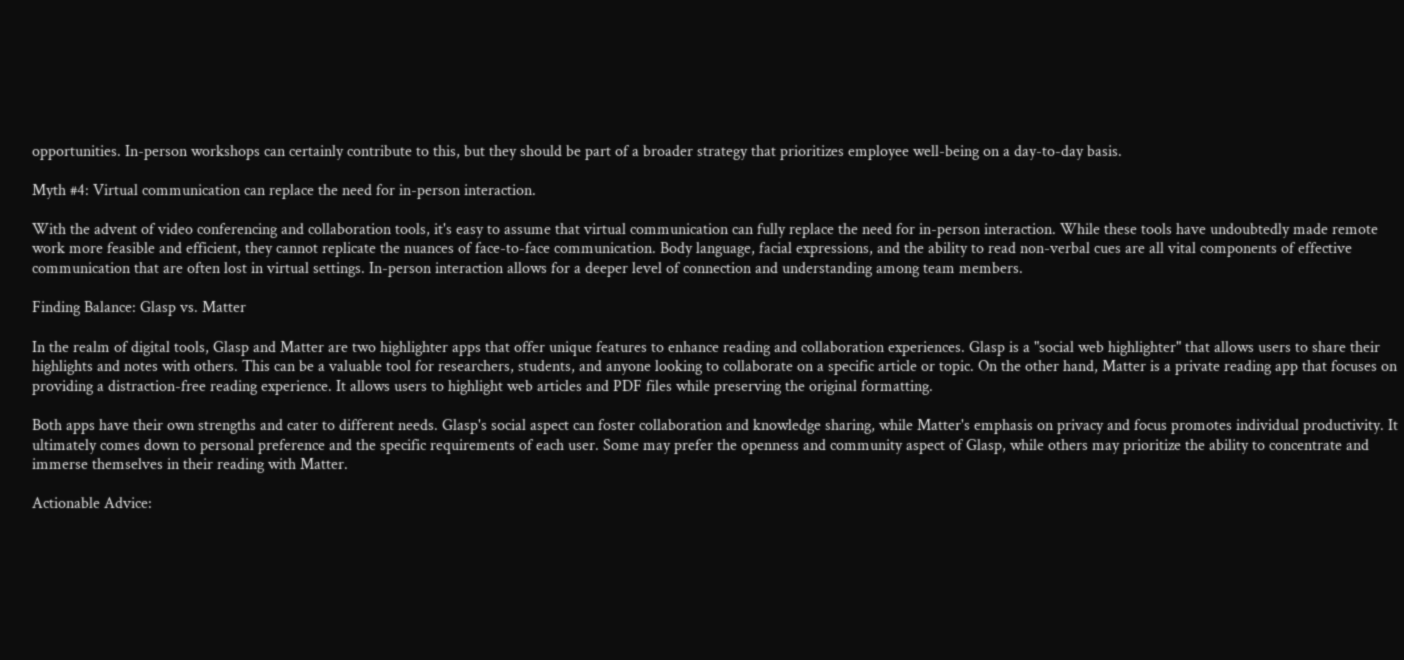opportunities. In-person workshops can certainly contribute to this, but they should be part of a broader strategy that prioritizes employee well-being on a day-to-day basis.

Myth #4: Virtual communication can replace the need for in-person interaction.

With the advent of video conferencing and collaboration tools, it's easy to assume that virtual communication can fully replace the need for in-person interaction. While these tools have undoubtedly made remote work more feasible and efficient, they cannot replicate the nuances of face-to-face communication. Body language, facial expressions, and the ability to read non-verbal cues are all vital components of effective communication that are often lost in virtual settings. In-person interaction allows for a deeper level of connection and understanding among team members.

Finding Balance: Glasp vs. Matter

In the realm of digital tools, Glasp and Matter are two highlighter apps that offer unique features to enhance reading and collaboration experiences. Glasp is a "social web highlighter" that allows users to share their highlights and notes with others. This can be a valuable tool for researchers, students, and anyone looking to collaborate on a specific article or topic. On the other hand, Matter is a private reading app that focuses on providing a distraction-free reading experience. It allows users to highlight web articles and PDF files while preserving the original formatting.

Both apps have their own strengths and cater to different needs. Glasp's social aspect can foster collaboration and knowledge sharing, while Matter's emphasis on privacy and focus promotes individual productivity. It ultimately comes down to personal preference and the specific requirements of each user. Some may prefer the openness and community aspect of Glasp, while others may prioritize the ability to concentrate and immerse themselves in their reading with Matter.

Actionable Advice: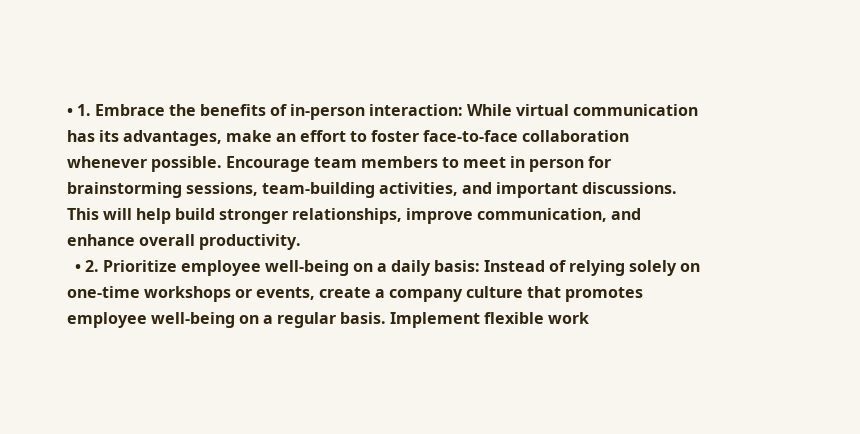• 1. Embrace the benefits of in-person interaction: While virtual communication has its advantages, make an effort to foster face-to-face collaboration whenever possible. Encourage team members to meet in person for brainstorming sessions, team-building activities, and important discussions. This will help build stronger relationships, improve communication, and enhance overall productivity.
  • 2. Prioritize employee well-being on a daily basis: Instead of relying solely on one-time workshops or events, create a company culture that promotes employee well-being on a regular basis. Implement flexible work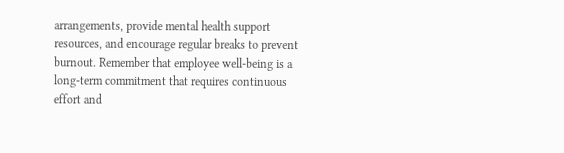arrangements, provide mental health support resources, and encourage regular breaks to prevent burnout. Remember that employee well-being is a long-term commitment that requires continuous effort and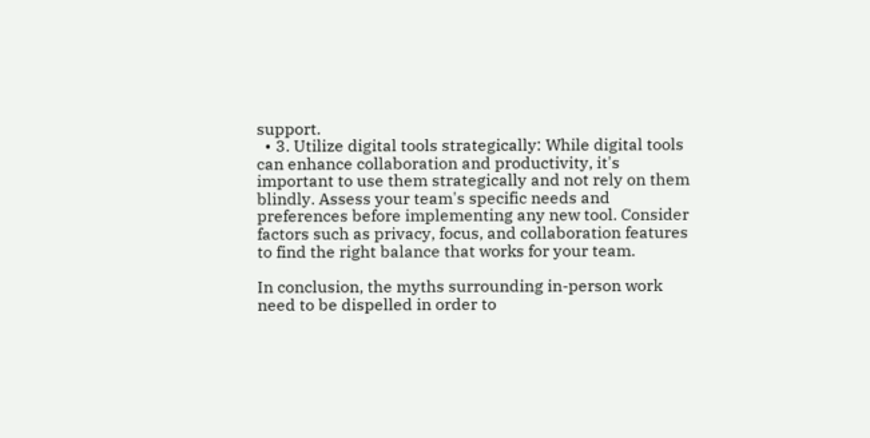support.
  • 3. Utilize digital tools strategically: While digital tools can enhance collaboration and productivity, it's important to use them strategically and not rely on them blindly. Assess your team's specific needs and preferences before implementing any new tool. Consider factors such as privacy, focus, and collaboration features to find the right balance that works for your team.

In conclusion, the myths surrounding in-person work need to be dispelled in order to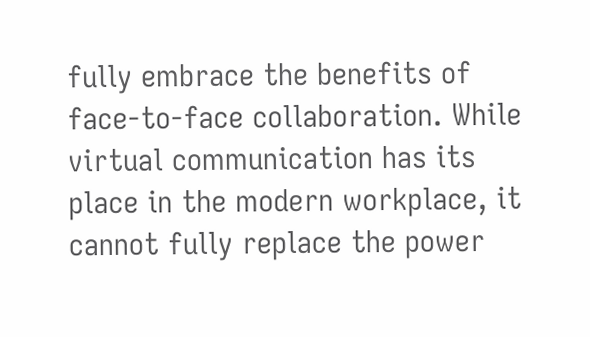fully embrace the benefits of face-to-face collaboration. While virtual communication has its place in the modern workplace, it cannot fully replace the power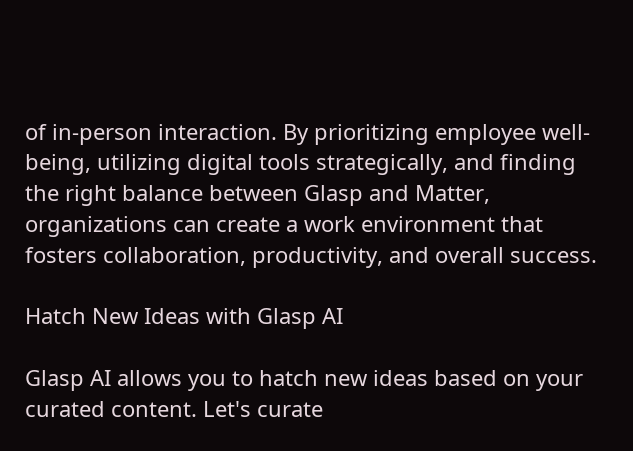of in-person interaction. By prioritizing employee well-being, utilizing digital tools strategically, and finding the right balance between Glasp and Matter, organizations can create a work environment that fosters collaboration, productivity, and overall success.

Hatch New Ideas with Glasp AI

Glasp AI allows you to hatch new ideas based on your curated content. Let's curate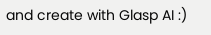and create with Glasp AI :)